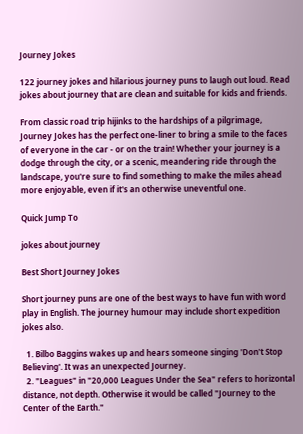Journey Jokes

122 journey jokes and hilarious journey puns to laugh out loud. Read jokes about journey that are clean and suitable for kids and friends.

From classic road trip hijinks to the hardships of a pilgrimage, Journey Jokes has the perfect one-liner to bring a smile to the faces of everyone in the car - or on the train! Whether your journey is a dodge through the city, or a scenic, meandering ride through the landscape, you're sure to find something to make the miles ahead more enjoyable, even if it's an otherwise uneventful one.

Quick Jump To

jokes about journey

Best Short Journey Jokes

Short journey puns are one of the best ways to have fun with word play in English. The journey humour may include short expedition jokes also.

  1. Bilbo Baggins wakes up and hears someone singing 'Don't Stop Believing'. It was an unexpected Journey.
  2. "Leagues" in "20,000 Leagues Under the Sea" refers to horizontal distance, not depth. Otherwise it would be called "Journey to the Center of the Earth."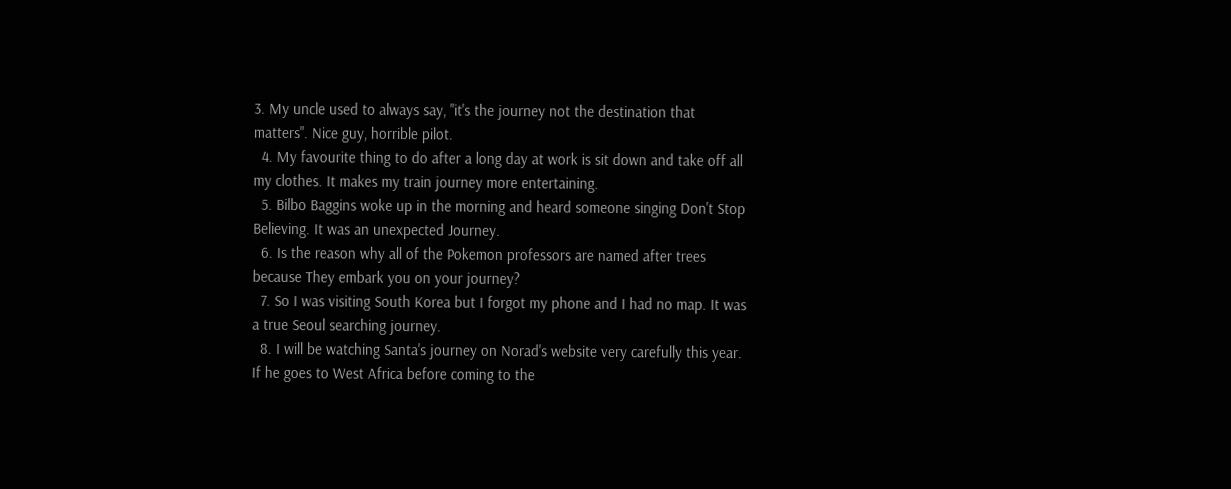3. My uncle used to always say, "it's the journey not the destination that matters". Nice guy, horrible pilot.
  4. My favourite thing to do after a long day at work is sit down and take off all my clothes. It makes my train journey more entertaining.
  5. Bilbo Baggins woke up in the morning and heard someone singing Don't Stop Believing. It was an unexpected Journey.
  6. Is the reason why all of the Pokemon professors are named after trees because They embark you on your journey?
  7. So I was visiting South Korea but I forgot my phone and I had no map. It was a true Seoul searching journey.
  8. I will be watching Santa's journey on Norad's website very carefully this year. If he goes to West Africa before coming to the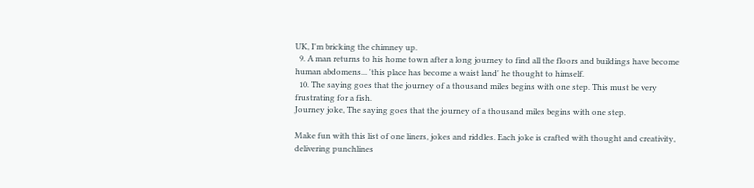UK, I'm bricking the chimney up.
  9. A man returns to his home town after a long journey to find all the floors and buildings have become human abdomens... 'this place has become a waist land' he thought to himself.
  10. The saying goes that the journey of a thousand miles begins with one step. This must be very frustrating for a fish.
Journey joke, The saying goes that the journey of a thousand miles begins with one step.

Make fun with this list of one liners, jokes and riddles. Each joke is crafted with thought and creativity, delivering punchlines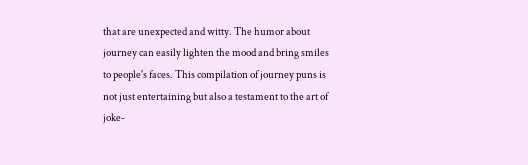that are unexpected and witty. The humor about journey can easily lighten the mood and bring smiles to people's faces. This compilation of journey puns is not just entertaining but also a testament to the art of joke-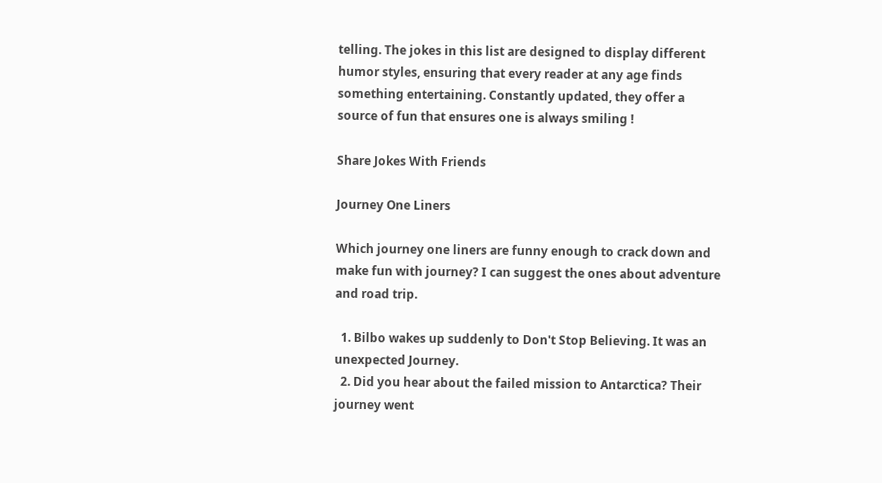telling. The jokes in this list are designed to display different humor styles, ensuring that every reader at any age finds something entertaining. Constantly updated, they offer a source of fun that ensures one is always smiling !

Share Jokes With Friends

Journey One Liners

Which journey one liners are funny enough to crack down and make fun with journey? I can suggest the ones about adventure and road trip.

  1. Bilbo wakes up suddenly to Don't Stop Believing. It was an unexpected Journey.
  2. Did you hear about the failed mission to Antarctica? Their journey went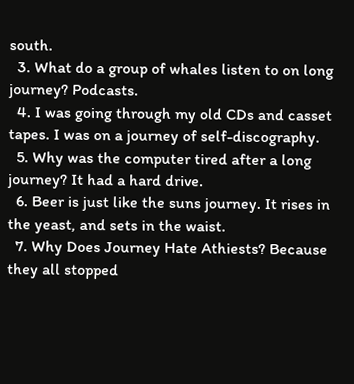south.
  3. What do a group of whales listen to on long journey? Podcasts.
  4. I was going through my old CDs and casset tapes. I was on a journey of self-discography.
  5. Why was the computer tired after a long journey? It had a hard drive.
  6. Beer is just like the suns journey. It rises in the yeast, and sets in the waist.
  7. Why Does Journey Hate Athiests? Because they all stopped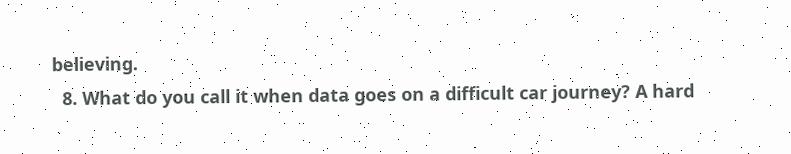believing.
  8. What do you call it when data goes on a difficult car journey? A hard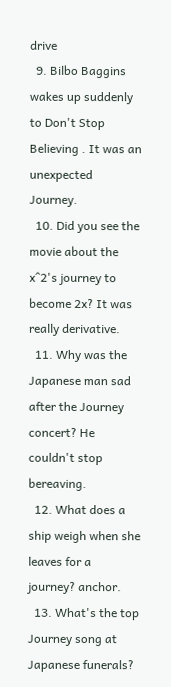drive
  9. Bilbo Baggins wakes up suddenly to Don't Stop Believing . It was an unexpected Journey.
  10. Did you see the movie about the x^2's journey to become 2x? It was really derivative.
  11. Why was the Japanese man sad after the Journey concert? He couldn't stop bereaving.
  12. What does a ship weigh when she leaves for a journey? anchor.
  13. What's the top Journey song at Japanese funerals?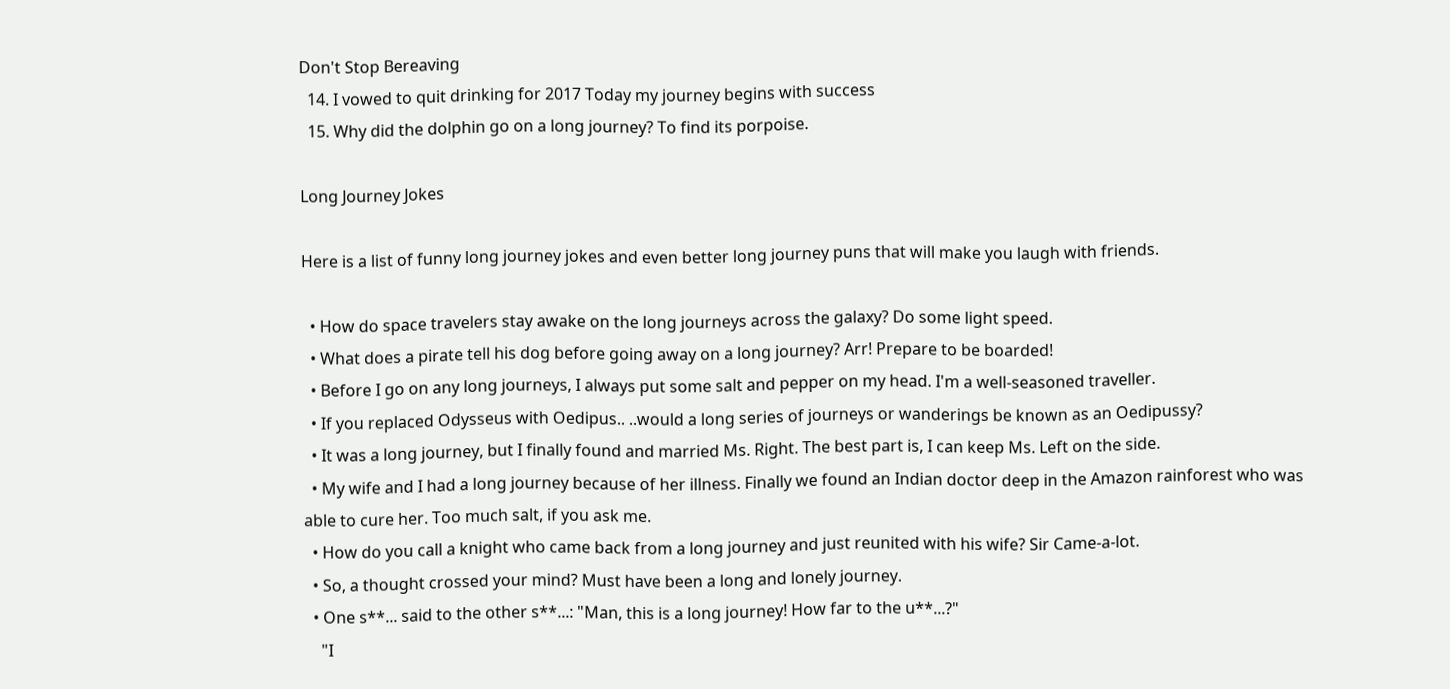Don't Stop Bereaving
  14. I vowed to quit drinking for 2017 Today my journey begins with success
  15. Why did the dolphin go on a long journey? To find its porpoise.

Long Journey Jokes

Here is a list of funny long journey jokes and even better long journey puns that will make you laugh with friends.

  • How do space travelers stay awake on the long journeys across the galaxy? Do some light speed.
  • What does a pirate tell his dog before going away on a long journey? Arr! Prepare to be boarded!
  • Before I go on any long journeys, I always put some salt and pepper on my head. I'm a well-seasoned traveller.
  • If you replaced Odysseus with Oedipus.. ..would a long series of journeys or wanderings be known as an Oedipussy?
  • It was a long journey, but I finally found and married Ms. Right. The best part is, I can keep Ms. Left on the side.
  • My wife and I had a long journey because of her illness. Finally we found an Indian doctor deep in the Amazon rainforest who was able to cure her. Too much salt, if you ask me.
  • How do you call a knight who came back from a long journey and just reunited with his wife? Sir Came-a-lot.
  • So, a thought crossed your mind? Must have been a long and lonely journey.
  • One s**... said to the other s**...: "Man, this is a long journey! How far to the u**...?"
    "I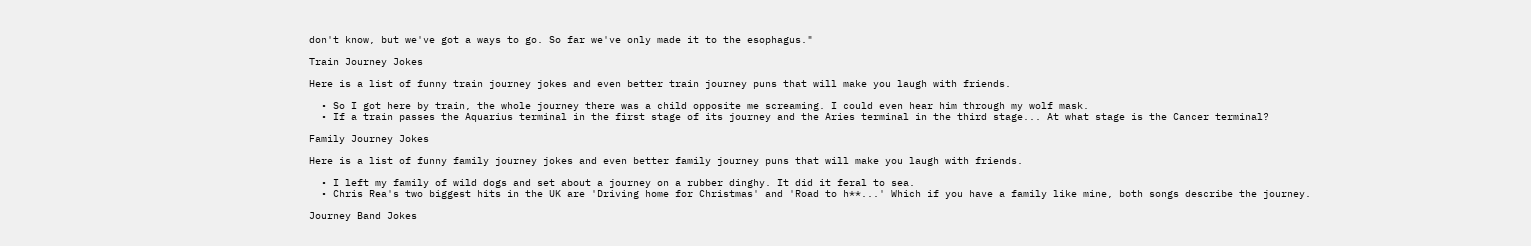don't know, but we've got a ways to go. So far we've only made it to the esophagus."

Train Journey Jokes

Here is a list of funny train journey jokes and even better train journey puns that will make you laugh with friends.

  • So I got here by train, the whole journey there was a child opposite me screaming. I could even hear him through my wolf mask.
  • If a train passes the Aquarius terminal in the first stage of its journey and the Aries terminal in the third stage... At what stage is the Cancer terminal?

Family Journey Jokes

Here is a list of funny family journey jokes and even better family journey puns that will make you laugh with friends.

  • I left my family of wild dogs and set about a journey on a rubber dinghy. It did it feral to sea.
  • Chris Rea's two biggest hits in the UK are 'Driving home for Christmas' and 'Road to h**...' Which if you have a family like mine, both songs describe the journey.

Journey Band Jokes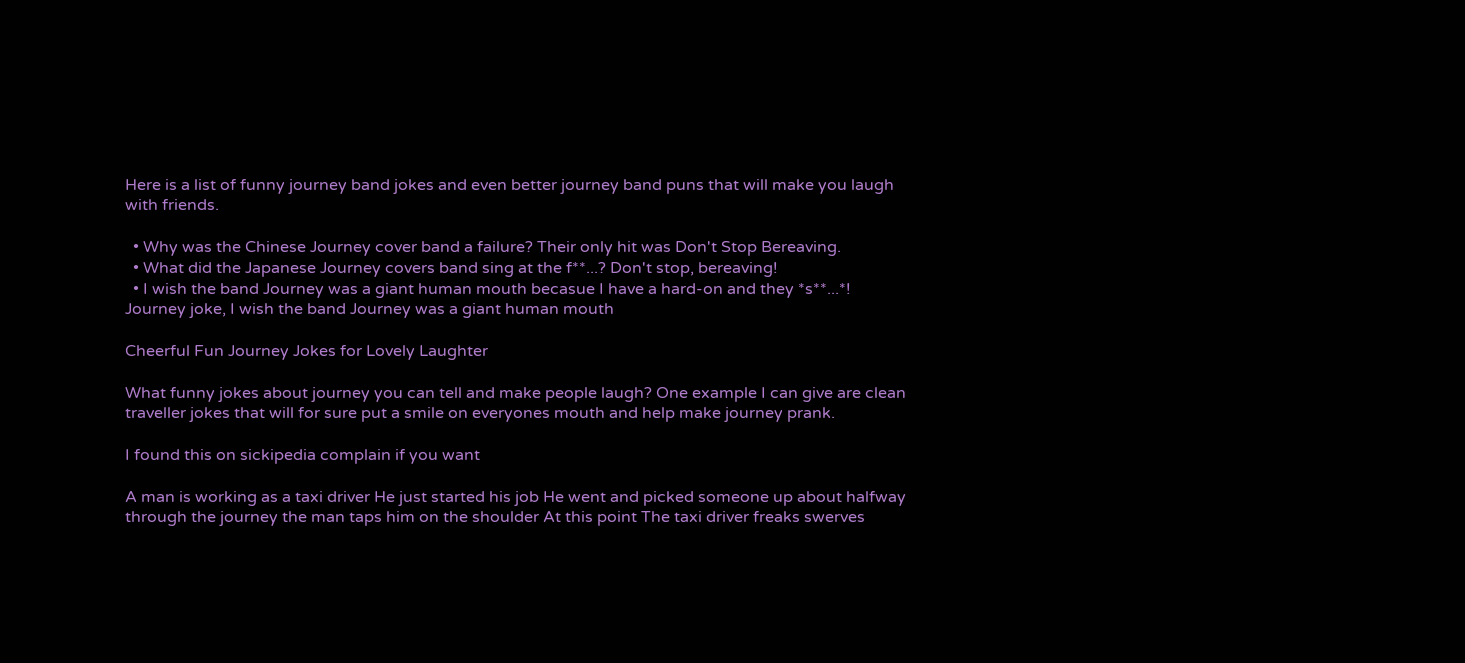Here is a list of funny journey band jokes and even better journey band puns that will make you laugh with friends.

  • Why was the Chinese Journey cover band a failure? Their only hit was Don't Stop Bereaving.
  • What did the Japanese Journey covers band sing at the f**...? Don't stop, bereaving!
  • I wish the band Journey was a giant human mouth becasue I have a hard-on and they *s**...*!
Journey joke, I wish the band Journey was a giant human mouth

Cheerful Fun Journey Jokes for Lovely Laughter

What funny jokes about journey you can tell and make people laugh? One example I can give are clean traveller jokes that will for sure put a smile on everyones mouth and help make journey prank.

I found this on sickipedia complain if you want

A man is working as a taxi driver He just started his job He went and picked someone up about halfway through the journey the man taps him on the shoulder At this point The taxi driver freaks swerves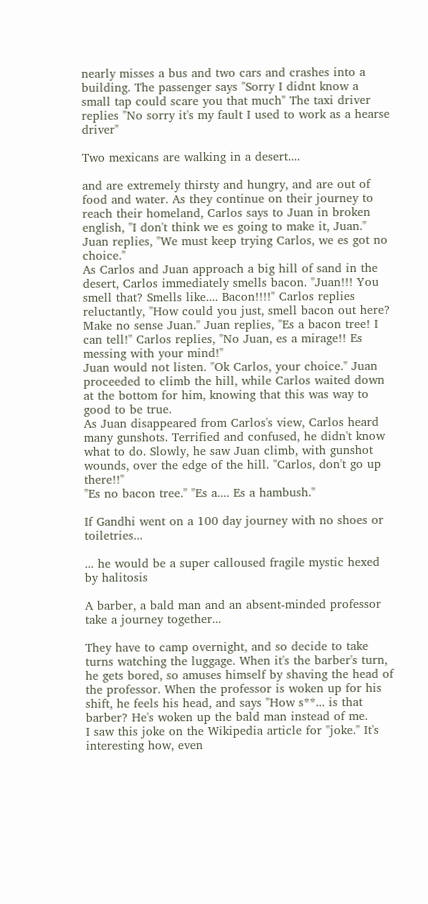nearly misses a bus and two cars and crashes into a building. The passenger says "Sorry I didnt know a small tap could scare you that much" The taxi driver replies "No sorry it's my fault I used to work as a hearse driver"

Two mexicans are walking in a desert....

and are extremely thirsty and hungry, and are out of food and water. As they continue on their journey to reach their homeland, Carlos says to Juan in broken english, "I don't think we es going to make it, Juan." Juan replies, "We must keep trying Carlos, we es got no choice."
As Carlos and Juan approach a big hill of sand in the desert, Carlos immediately smells bacon. "Juan!!! You smell that? Smells like.... Bacon!!!!" Carlos replies reluctantly, "How could you just, smell bacon out here? Make no sense Juan." Juan replies, "Es a bacon tree! I can tell!" Carlos replies, "No Juan, es a mirage!! Es messing with your mind!"
Juan would not listen. "Ok Carlos, your choice." Juan proceeded to climb the hill, while Carlos waited down at the bottom for him, knowing that this was way to good to be true.
As Juan disappeared from Carlos's view, Carlos heard many gunshots. Terrified and confused, he didn't know what to do. Slowly, he saw Juan climb, with gunshot wounds, over the edge of the hill. "Carlos, don't go up there!!"
"Es no bacon tree." "Es a.... Es a hambush."

If Gandhi went on a 100 day journey with no shoes or toiletries...

... he would be a super calloused fragile mystic hexed by halitosis

A barber, a bald man and an absent-minded professor take a journey together...

They have to camp overnight, and so decide to take turns watching the luggage. When it's the barber's turn, he gets bored, so amuses himself by shaving the head of the professor. When the professor is woken up for his shift, he feels his head, and says "How s**... is that barber? He's woken up the bald man instead of me.
I saw this joke on the Wikipedia article for "joke." It's interesting how, even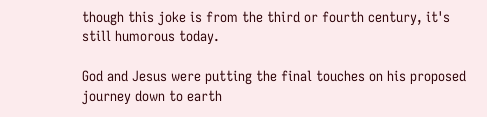though this joke is from the third or fourth century, it's still humorous today.

God and Jesus were putting the final touches on his proposed journey down to earth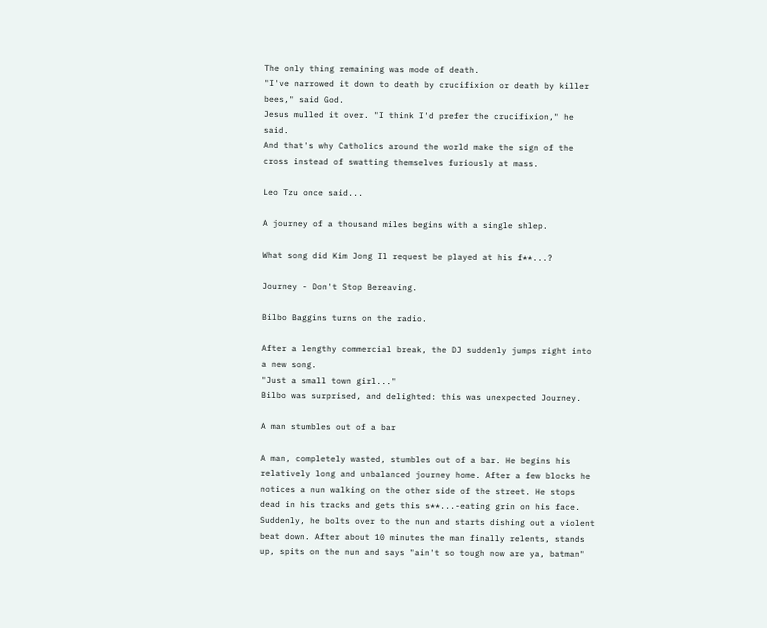The only thing remaining was mode of death.
"I've narrowed it down to death by crucifixion or death by killer bees," said God.
Jesus mulled it over. "I think I'd prefer the crucifixion," he said.
And that's why Catholics around the world make the sign of the cross instead of swatting themselves furiously at mass.

Leo Tzu once said...

A journey of a thousand miles begins with a single shlep.

What song did Kim Jong Il request be played at his f**...?

Journey - Don't Stop Bereaving.

Bilbo Baggins turns on the radio.

After a lengthy commercial break, the DJ suddenly jumps right into a new song.
"Just a small town girl..."
Bilbo was surprised, and delighted: this was unexpected Journey.

A man stumbles out of a bar

A man, completely wasted, stumbles out of a bar. He begins his relatively long and unbalanced journey home. After a few blocks he notices a nun walking on the other side of the street. He stops dead in his tracks and gets this s**...-eating grin on his face. Suddenly, he bolts over to the nun and starts dishing out a violent beat down. After about 10 minutes the man finally relents, stands up, spits on the nun and says "ain't so tough now are ya, batman"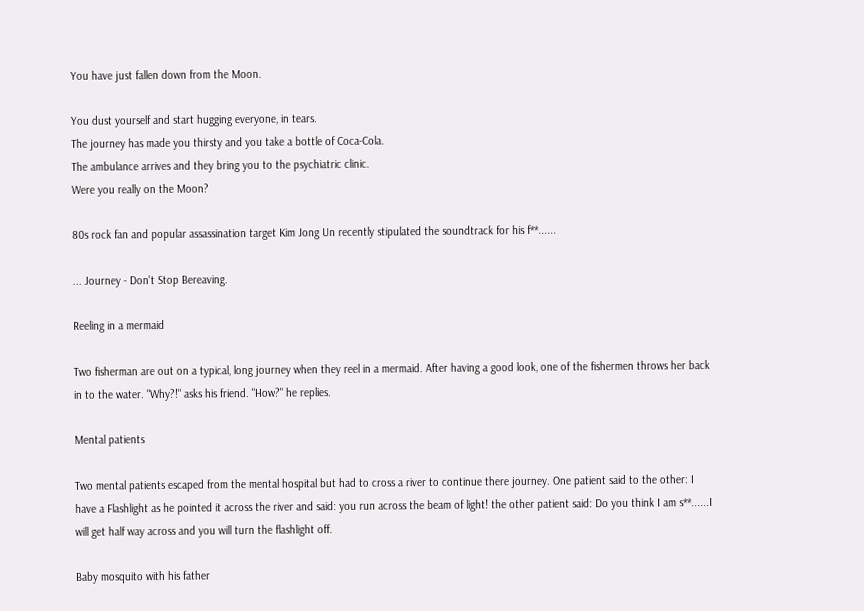You have just fallen down from the Moon.

You dust yourself and start hugging everyone, in tears.
The journey has made you thirsty and you take a bottle of Coca-Cola.
The ambulance arrives and they bring you to the psychiatric clinic.
Were you really on the Moon?

80s rock fan and popular assassination target Kim Jong Un recently stipulated the soundtrack for his f**......

... Journey - Don't Stop Bereaving.

Reeling in a mermaid

Two fisherman are out on a typical, long journey when they reel in a mermaid. After having a good look, one of the fishermen throws her back in to the water. "Why?!" asks his friend. "How?" he replies.

Mental patients

Two mental patients escaped from the mental hospital but had to cross a river to continue there journey. One patient said to the other: I have a Flashlight as he pointed it across the river and said: you run across the beam of light! the other patient said: Do you think I am s**......I will get half way across and you will turn the flashlight off.

Baby mosquito with his father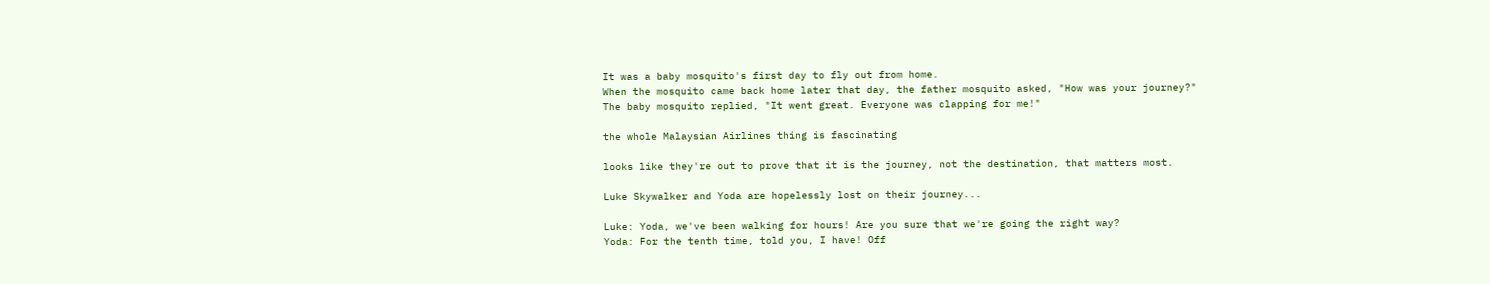It was a baby mosquito's first day to fly out from home.
When the mosquito came back home later that day, the father mosquito asked, "How was your journey?"
The baby mosquito replied, "It went great. Everyone was clapping for me!"

the whole Malaysian Airlines thing is fascinating

looks like they're out to prove that it is the journey, not the destination, that matters most.

Luke Skywalker and Yoda are hopelessly lost on their journey...

Luke: Yoda, we've been walking for hours! Are you sure that we're going the right way?
Yoda: For the tenth time, told you, I have! Off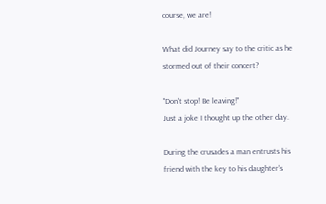course, we are!

What did Journey say to the critic as he stormed out of their concert?

"Don't stop! Be leaving!"
Just a joke I thought up the other day.

During the crusades a man entrusts his friend with the key to his daughter's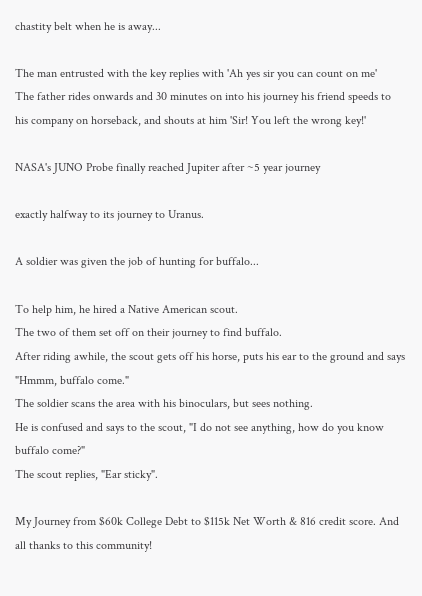chastity belt when he is away...

The man entrusted with the key replies with 'Ah yes sir you can count on me'
The father rides onwards and 30 minutes on into his journey his friend speeds to his company on horseback, and shouts at him 'Sir! You left the wrong key!'

NASA's JUNO Probe finally reached Jupiter after ~5 year journey

exactly halfway to its journey to Uranus.

A soldier was given the job of hunting for buffalo...

To help him, he hired a Native American scout.
The two of them set off on their journey to find buffalo.
After riding awhile, the scout gets off his horse, puts his ear to the ground and says "Hmmm, buffalo come."
The soldier scans the area with his binoculars, but sees nothing.
He is confused and says to the scout, "I do not see anything, how do you know buffalo come?"
The scout replies, "Ear sticky".

My Journey from $60k College Debt to $115k Net Worth & 816 credit score. And all thanks to this community!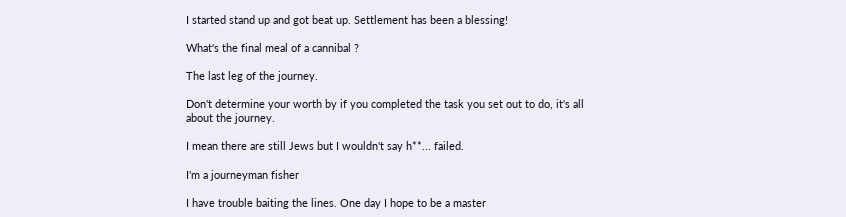I started stand up and got beat up. Settlement has been a blessing!

What's the final meal of a cannibal ?

The last leg of the journey.

Don't determine your worth by if you completed the task you set out to do, it's all about the journey.

I mean there are still Jews but I wouldn't say h**... failed.

I'm a journeyman fisher

I have trouble baiting the lines. One day I hope to be a master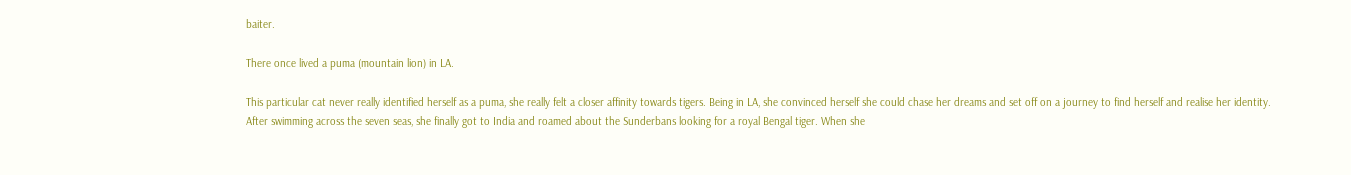baiter.

There once lived a puma (mountain lion) in LA.

This particular cat never really identified herself as a puma, she really felt a closer affinity towards tigers. Being in LA, she convinced herself she could chase her dreams and set off on a journey to find herself and realise her identity.
After swimming across the seven seas, she finally got to India and roamed about the Sunderbans looking for a royal Bengal tiger. When she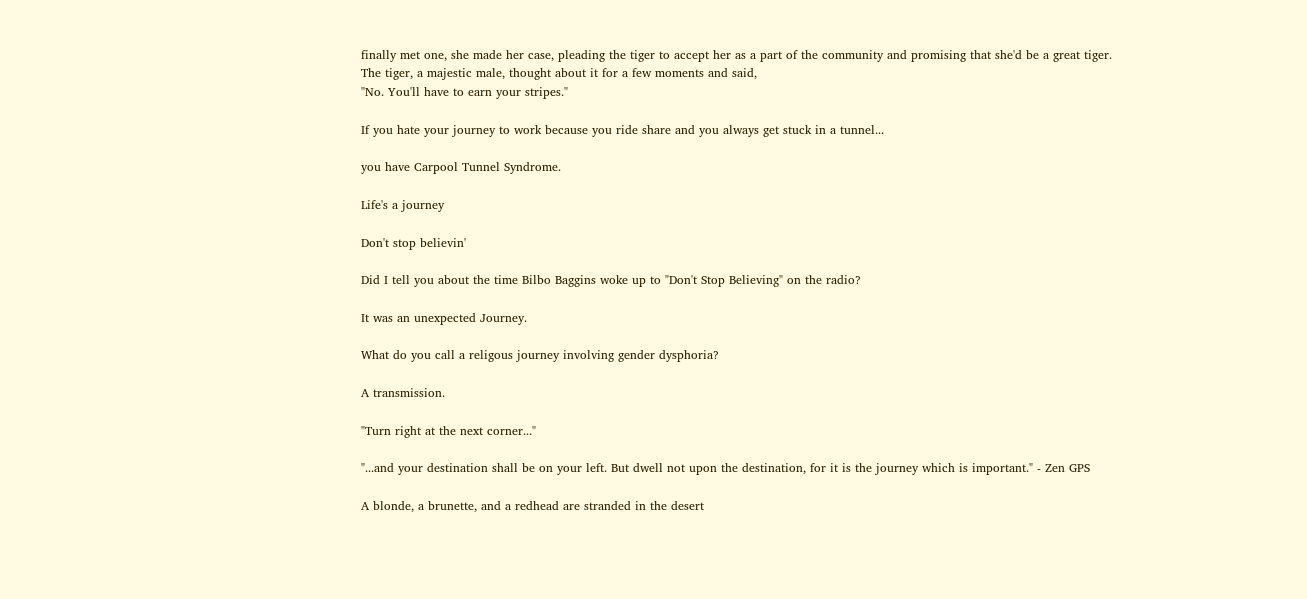finally met one, she made her case, pleading the tiger to accept her as a part of the community and promising that she'd be a great tiger.
The tiger, a majestic male, thought about it for a few moments and said,
"No. You'll have to earn your stripes."

If you hate your journey to work because you ride share and you always get stuck in a tunnel...

you have Carpool Tunnel Syndrome.

Life's a journey

Don't stop believin'

Did I tell you about the time Bilbo Baggins woke up to "Don't Stop Believing" on the radio?

It was an unexpected Journey.

What do you call a religous journey involving gender dysphoria?

A transmission.

"Turn right at the next corner..."

"...and your destination shall be on your left. But dwell not upon the destination, for it is the journey which is important." - Zen GPS

A blonde, a brunette, and a redhead are stranded in the desert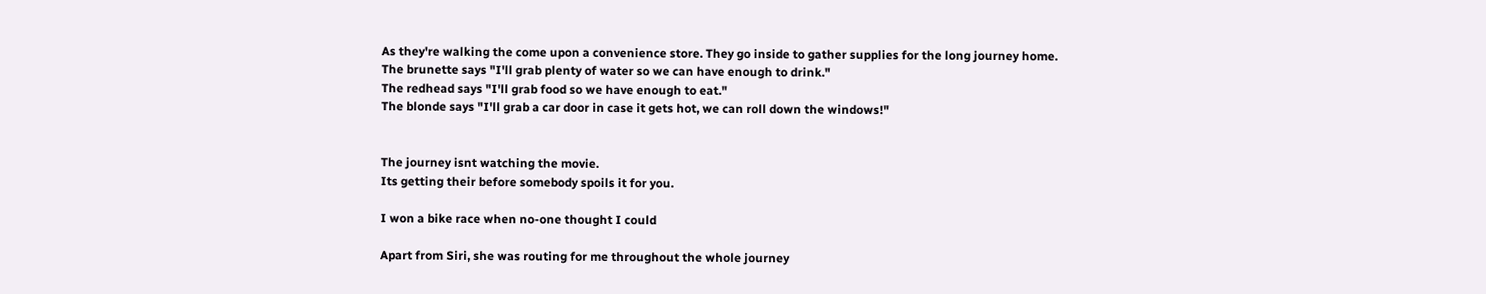As they're walking the come upon a convenience store. They go inside to gather supplies for the long journey home.
The brunette says "I'll grab plenty of water so we can have enough to drink."
The redhead says "I'll grab food so we have enough to eat."
The blonde says "I'll grab a car door in case it gets hot, we can roll down the windows!"


The journey isnt watching the movie.
Its getting their before somebody spoils it for you.

I won a bike race when no-one thought I could

Apart from Siri, she was routing for me throughout the whole journey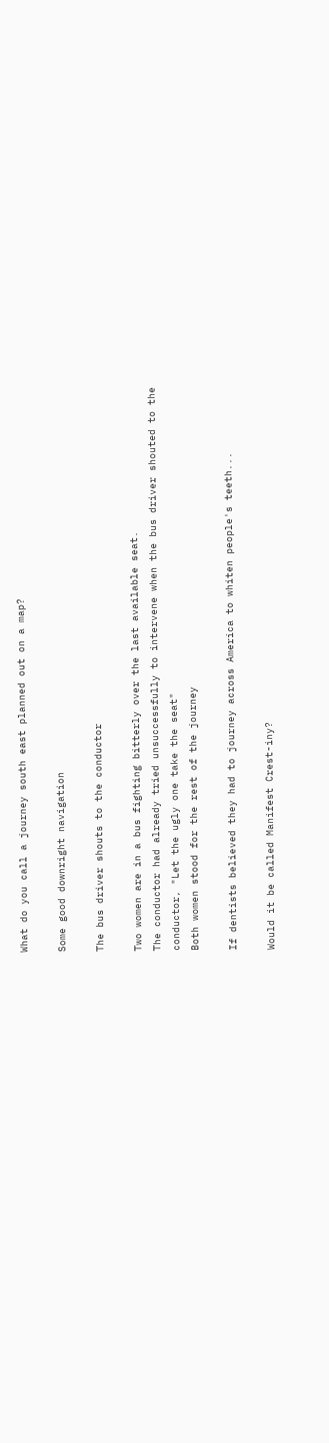What do you call a journey south east planned out on a map?

Some good downright navigation

The bus driver shouts to the conductor

Two women are in a bus fighting bitterly over the last available seat.
The conductor had already tried unsuccessfully to intervene when the bus driver shouted to the conductor, "Let the ugly one take the seat"
Both women stood for the rest of the journey

If dentists believed they had to journey across America to whiten people's teeth...

Would it be called Manifest Crest-iny?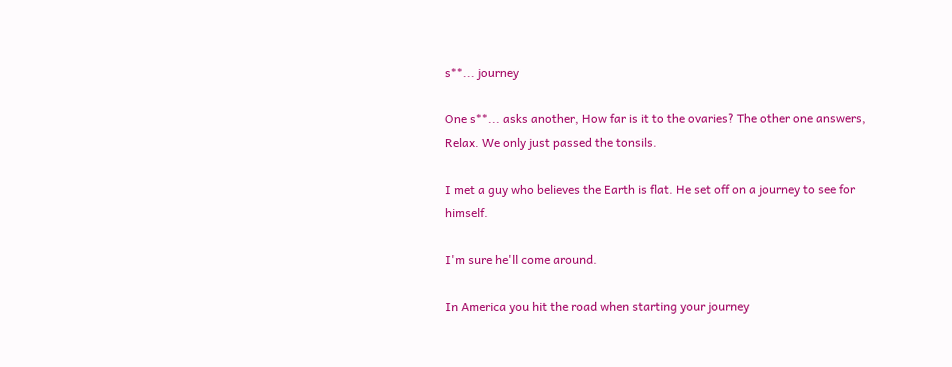s**... journey

One s**... asks another, How far is it to the ovaries? The other one answers, Relax. We only just passed the tonsils.

I met a guy who believes the Earth is flat. He set off on a journey to see for himself.

I'm sure he'll come around.

In America you hit the road when starting your journey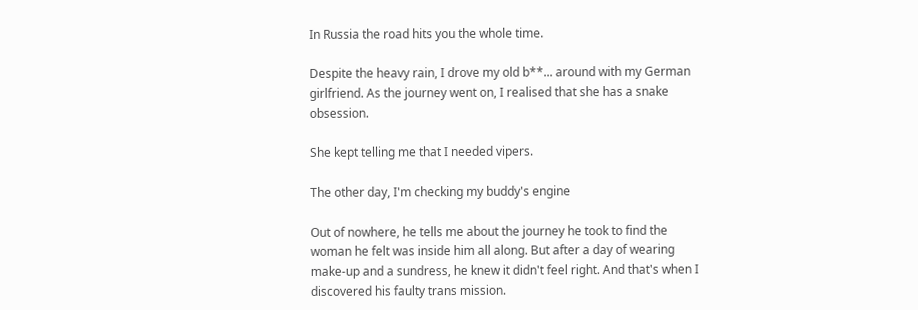In Russia the road hits you the whole time.

Despite the heavy rain, I drove my old b**... around with my German girlfriend. As the journey went on, I realised that she has a snake obsession.

She kept telling me that I needed vipers.

The other day, I'm checking my buddy's engine

Out of nowhere, he tells me about the journey he took to find the woman he felt was inside him all along. But after a day of wearing make-up and a sundress, he knew it didn't feel right. And that's when I discovered his faulty trans mission.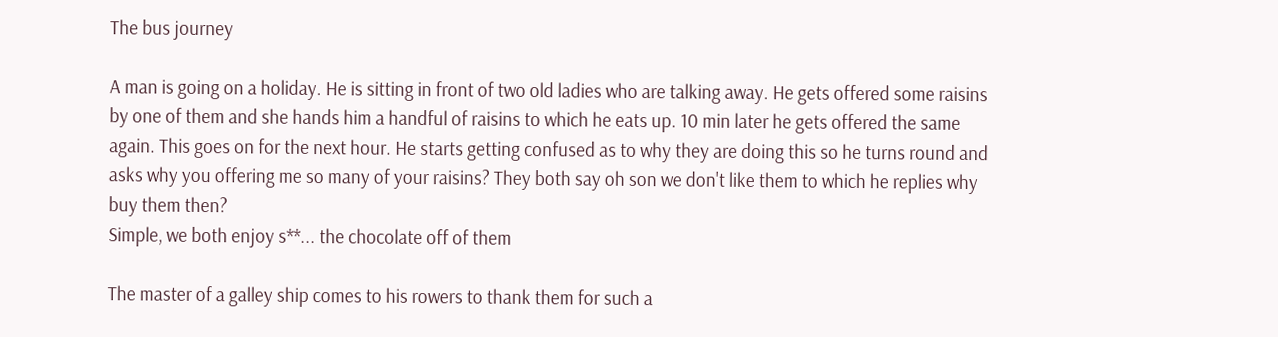The bus journey

A man is going on a holiday. He is sitting in front of two old ladies who are talking away. He gets offered some raisins by one of them and she hands him a handful of raisins to which he eats up. 10 min later he gets offered the same again. This goes on for the next hour. He starts getting confused as to why they are doing this so he turns round and asks why you offering me so many of your raisins? They both say oh son we don't like them to which he replies why buy them then?
Simple, we both enjoy s**... the chocolate off of them

The master of a galley ship comes to his rowers to thank them for such a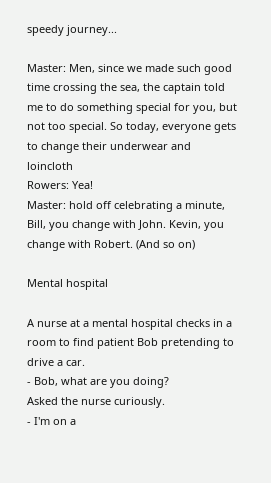speedy journey...

Master: Men, since we made such good time crossing the sea, the captain told me to do something special for you, but not too special. So today, everyone gets to change their underwear and loincloth
Rowers: Yea!
Master: hold off celebrating a minute, Bill, you change with John. Kevin, you change with Robert. (And so on)

Mental hospital

A nurse at a mental hospital checks in a room to find patient Bob pretending to drive a car.
- Bob, what are you doing?
Asked the nurse curiously.
- I'm on a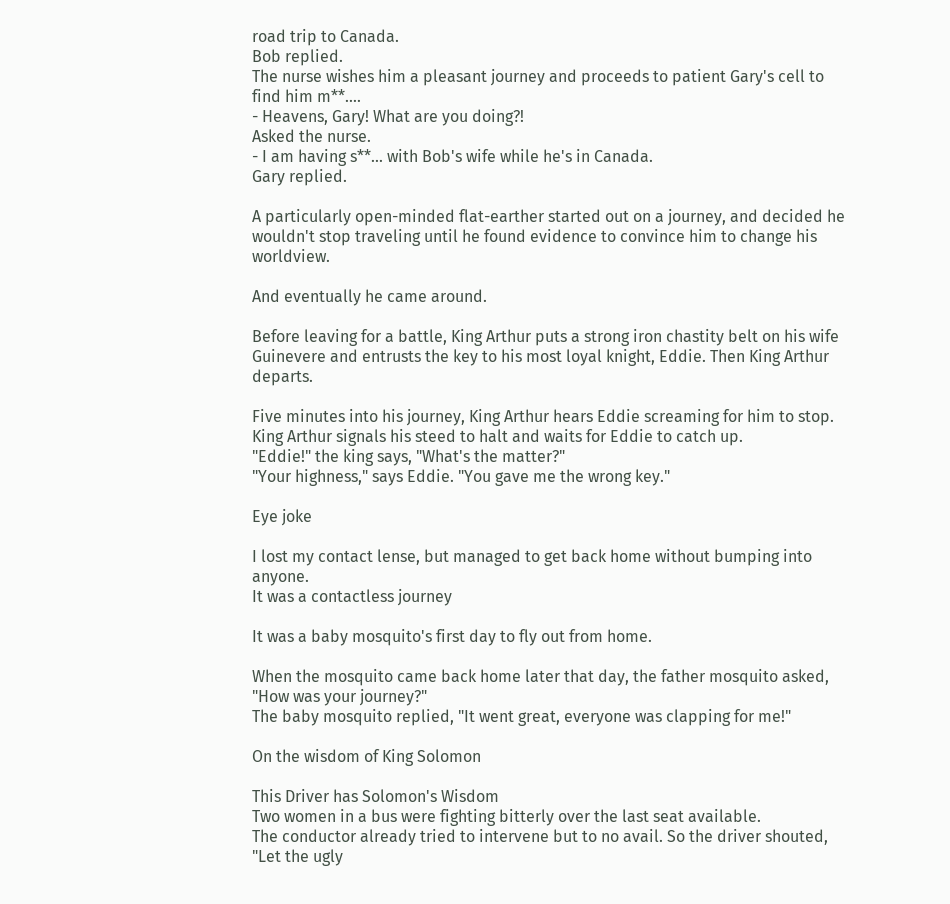road trip to Canada.
Bob replied.
The nurse wishes him a pleasant journey and proceeds to patient Gary's cell to find him m**....
- Heavens, Gary! What are you doing?!
Asked the nurse.
- I am having s**... with Bob's wife while he's in Canada.
Gary replied.

A particularly open-minded flat-earther started out on a journey, and decided he wouldn't stop traveling until he found evidence to convince him to change his worldview.

And eventually he came around.

Before leaving for a battle, King Arthur puts a strong iron chastity belt on his wife Guinevere and entrusts the key to his most loyal knight, Eddie. Then King Arthur departs.

Five minutes into his journey, King Arthur hears Eddie screaming for him to stop. King Arthur signals his steed to halt and waits for Eddie to catch up.
"Eddie!" the king says, "What's the matter?"
"Your highness," says Eddie. "You gave me the wrong key."

Eye joke

I lost my contact lense, but managed to get back home without bumping into anyone.
It was a contactless journey

It was a baby mosquito's first day to fly out from home.

When the mosquito came back home later that day, the father mosquito asked, "How was your journey?"
The baby mosquito replied, "It went great, everyone was clapping for me!"

On the wisdom of King Solomon

This Driver has Solomon's Wisdom
Two women in a bus were fighting bitterly over the last seat available.
The conductor already tried to intervene but to no avail. So the driver shouted, "Let the ugly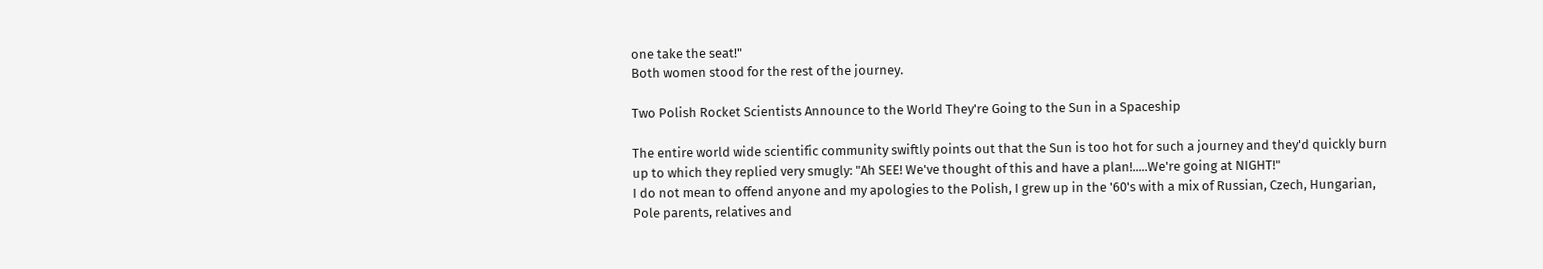one take the seat!"
Both women stood for the rest of the journey.

Two Polish Rocket Scientists Announce to the World They're Going to the Sun in a Spaceship

The entire world wide scientific community swiftly points out that the Sun is too hot for such a journey and they'd quickly burn up to which they replied very smugly: "Ah SEE! We've thought of this and have a plan!.....We're going at NIGHT!"
I do not mean to offend anyone and my apologies to the Polish, I grew up in the '60's with a mix of Russian, Czech, Hungarian, Pole parents, relatives and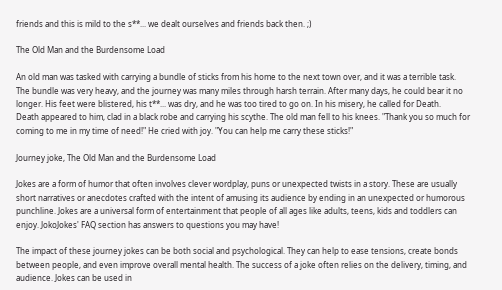friends and this is mild to the s**... we dealt ourselves and friends back then. ;)

The Old Man and the Burdensome Load

An old man was tasked with carrying a bundle of sticks from his home to the next town over, and it was a terrible task. The bundle was very heavy, and the journey was many miles through harsh terrain. After many days, he could bear it no longer. His feet were blistered, his t**... was dry, and he was too tired to go on. In his misery, he called for Death.
Death appeared to him, clad in a black robe and carrying his scythe. The old man fell to his knees. "Thank you so much for coming to me in my time of need!" He cried with joy. "You can help me carry these sticks!"

Journey joke, The Old Man and the Burdensome Load

Jokes are a form of humor that often involves clever wordplay, puns or unexpected twists in a story. These are usually short narratives or anecdotes crafted with the intent of amusing its audience by ending in an unexpected or humorous punchline. Jokes are a universal form of entertainment that people of all ages like adults, teens, kids and toddlers can enjoy. JokoJokes' FAQ section has answers to questions you may have!

The impact of these journey jokes can be both social and psychological. They can help to ease tensions, create bonds between people, and even improve overall mental health. The success of a joke often relies on the delivery, timing, and audience. Jokes can be used in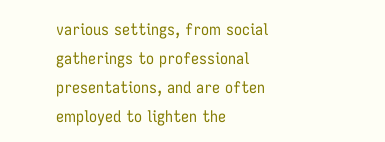various settings, from social gatherings to professional presentations, and are often employed to lighten the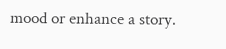mood or enhance a story.